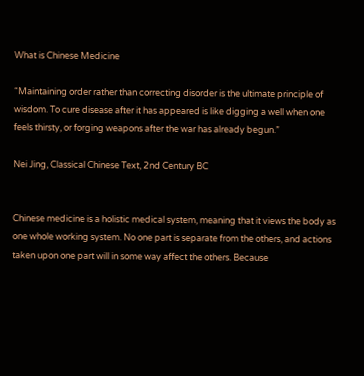What is Chinese Medicine

“Maintaining order rather than correcting disorder is the ultimate principle of wisdom. To cure disease after it has appeared is like digging a well when one feels thirsty, or forging weapons after the war has already begun.”

Nei Jing, Classical Chinese Text, 2nd Century BC


Chinese medicine is a holistic medical system, meaning that it views the body as one whole working system. No one part is separate from the others, and actions taken upon one part will in some way affect the others. Because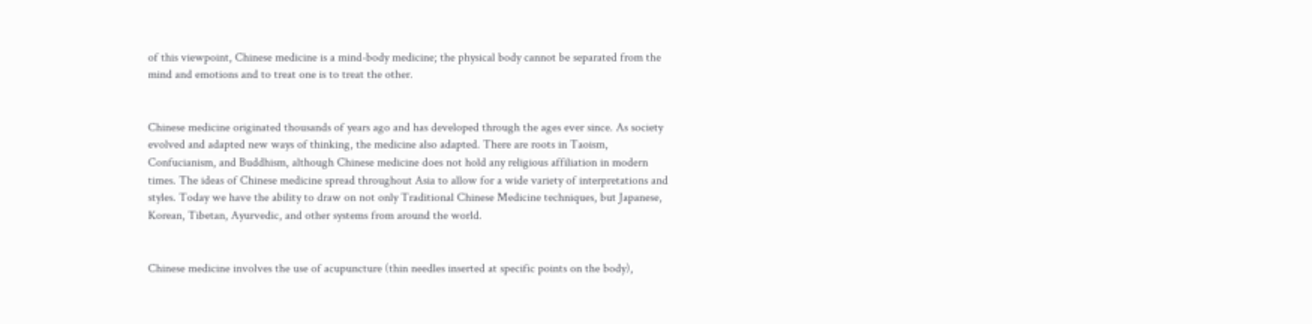of this viewpoint, Chinese medicine is a mind-body medicine; the physical body cannot be separated from the mind and emotions and to treat one is to treat the other.


Chinese medicine originated thousands of years ago and has developed through the ages ever since. As society evolved and adapted new ways of thinking, the medicine also adapted. There are roots in Taoism, Confucianism, and Buddhism, although Chinese medicine does not hold any religious affiliation in modern times. The ideas of Chinese medicine spread throughout Asia to allow for a wide variety of interpretations and styles. Today we have the ability to draw on not only Traditional Chinese Medicine techniques, but Japanese, Korean, Tibetan, Ayurvedic, and other systems from around the world.


Chinese medicine involves the use of acupuncture (thin needles inserted at specific points on the body),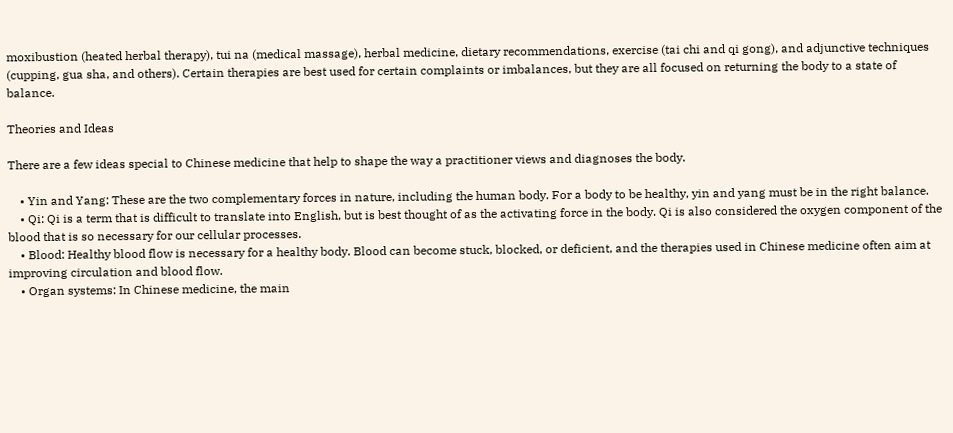moxibustion (heated herbal therapy), tui na (medical massage), herbal medicine, dietary recommendations, exercise (tai chi and qi gong), and adjunctive techniques (cupping, gua sha, and others). Certain therapies are best used for certain complaints or imbalances, but they are all focused on returning the body to a state of balance.

Theories and Ideas

There are a few ideas special to Chinese medicine that help to shape the way a practitioner views and diagnoses the body.

    • Yin and Yang: These are the two complementary forces in nature, including the human body. For a body to be healthy, yin and yang must be in the right balance.
    • Qi: Qi is a term that is difficult to translate into English, but is best thought of as the activating force in the body. Qi is also considered the oxygen component of the blood that is so necessary for our cellular processes.
    • Blood: Healthy blood flow is necessary for a healthy body. Blood can become stuck, blocked, or deficient, and the therapies used in Chinese medicine often aim at improving circulation and blood flow.
    • Organ systems: In Chinese medicine, the main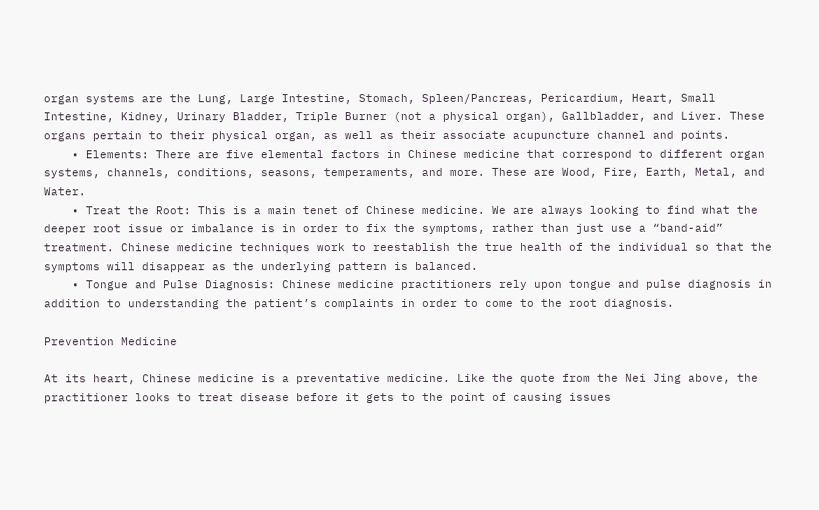organ systems are the Lung, Large Intestine, Stomach, Spleen/Pancreas, Pericardium, Heart, Small Intestine, Kidney, Urinary Bladder, Triple Burner (not a physical organ), Gallbladder, and Liver. These organs pertain to their physical organ, as well as their associate acupuncture channel and points.
    • Elements: There are five elemental factors in Chinese medicine that correspond to different organ systems, channels, conditions, seasons, temperaments, and more. These are Wood, Fire, Earth, Metal, and Water.
    • Treat the Root: This is a main tenet of Chinese medicine. We are always looking to find what the deeper root issue or imbalance is in order to fix the symptoms, rather than just use a “band-aid” treatment. Chinese medicine techniques work to reestablish the true health of the individual so that the symptoms will disappear as the underlying pattern is balanced.
    • Tongue and Pulse Diagnosis: Chinese medicine practitioners rely upon tongue and pulse diagnosis in addition to understanding the patient’s complaints in order to come to the root diagnosis.

Prevention Medicine

At its heart, Chinese medicine is a preventative medicine. Like the quote from the Nei Jing above, the practitioner looks to treat disease before it gets to the point of causing issues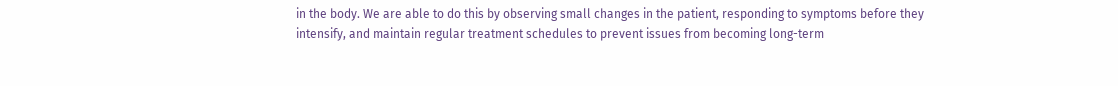in the body. We are able to do this by observing small changes in the patient, responding to symptoms before they intensify, and maintain regular treatment schedules to prevent issues from becoming long-term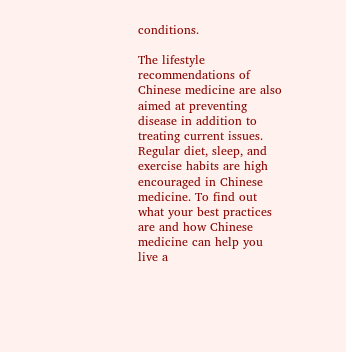conditions.

The lifestyle recommendations of Chinese medicine are also aimed at preventing disease in addition to treating current issues. Regular diet, sleep, and exercise habits are high encouraged in Chinese medicine. To find out what your best practices are and how Chinese medicine can help you live a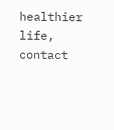healthier life, contact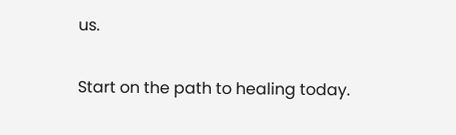us.

Start on the path to healing today.